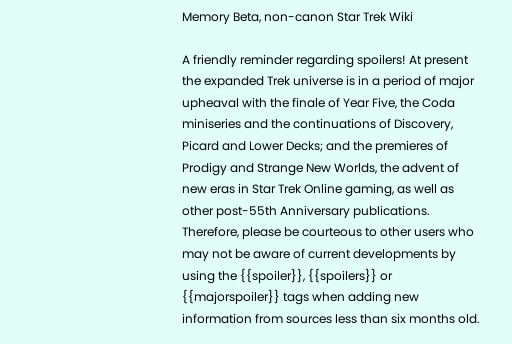Memory Beta, non-canon Star Trek Wiki

A friendly reminder regarding spoilers! At present the expanded Trek universe is in a period of major upheaval with the finale of Year Five, the Coda miniseries and the continuations of Discovery, Picard and Lower Decks; and the premieres of Prodigy and Strange New Worlds, the advent of new eras in Star Trek Online gaming, as well as other post-55th Anniversary publications. Therefore, please be courteous to other users who may not be aware of current developments by using the {{spoiler}}, {{spoilers}} or {{majorspoiler}} tags when adding new information from sources less than six months old.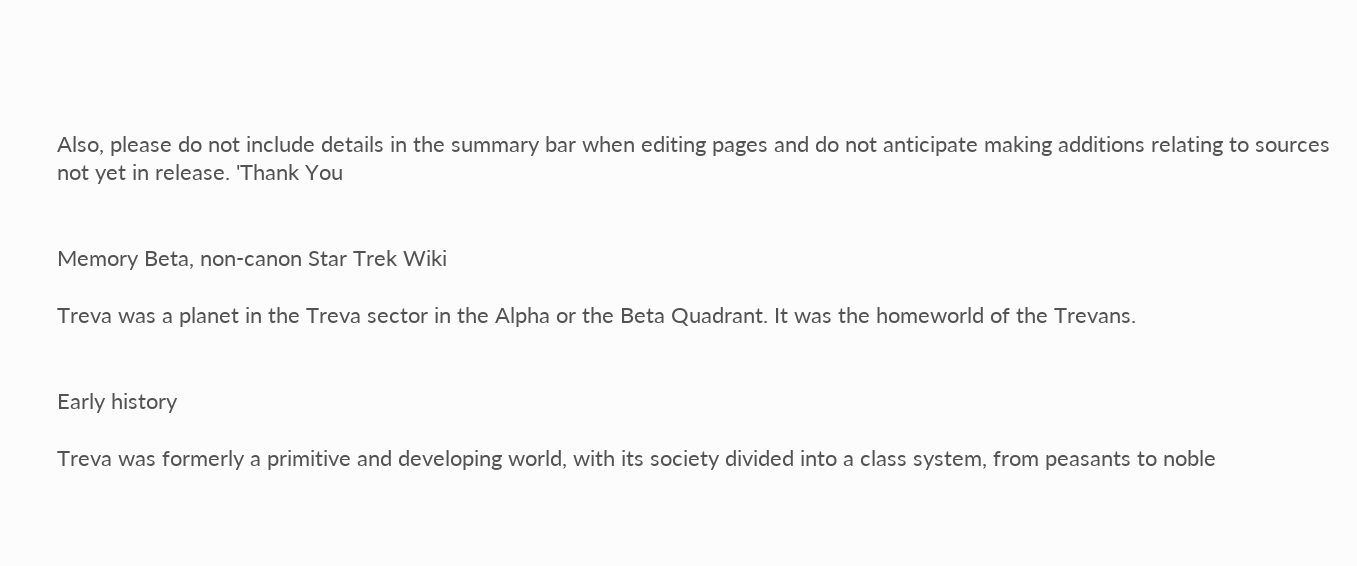Also, please do not include details in the summary bar when editing pages and do not anticipate making additions relating to sources not yet in release. 'Thank You


Memory Beta, non-canon Star Trek Wiki

Treva was a planet in the Treva sector in the Alpha or the Beta Quadrant. It was the homeworld of the Trevans.


Early history

Treva was formerly a primitive and developing world, with its society divided into a class system, from peasants to noble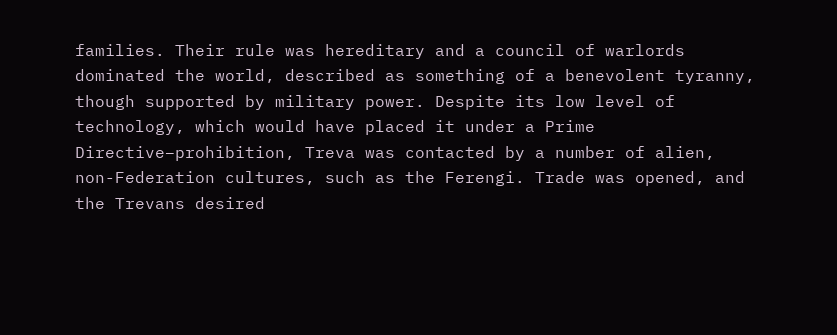families. Their rule was hereditary and a council of warlords dominated the world, described as something of a benevolent tyranny, though supported by military power. Despite its low level of technology, which would have placed it under a Prime Directive–prohibition, Treva was contacted by a number of alien, non-Federation cultures, such as the Ferengi. Trade was opened, and the Trevans desired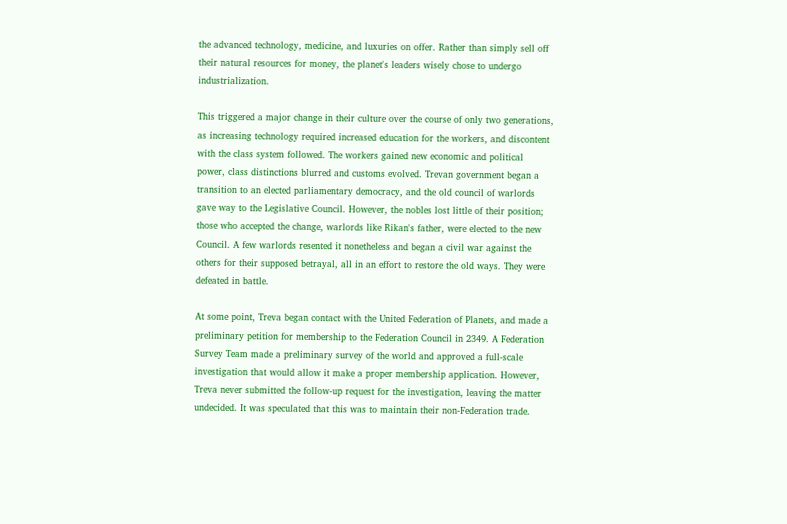the advanced technology, medicine, and luxuries on offer. Rather than simply sell off their natural resources for money, the planet's leaders wisely chose to undergo industrialization.

This triggered a major change in their culture over the course of only two generations, as increasing technology required increased education for the workers, and discontent with the class system followed. The workers gained new economic and political power, class distinctions blurred and customs evolved. Trevan government began a transition to an elected parliamentary democracy, and the old council of warlords gave way to the Legislative Council. However, the nobles lost little of their position; those who accepted the change, warlords like Rikan's father, were elected to the new Council. A few warlords resented it nonetheless and began a civil war against the others for their supposed betrayal, all in an effort to restore the old ways. They were defeated in battle.

At some point, Treva began contact with the United Federation of Planets, and made a preliminary petition for membership to the Federation Council in 2349. A Federation Survey Team made a preliminary survey of the world and approved a full-scale investigation that would allow it make a proper membership application. However, Treva never submitted the follow-up request for the investigation, leaving the matter undecided. It was speculated that this was to maintain their non-Federation trade.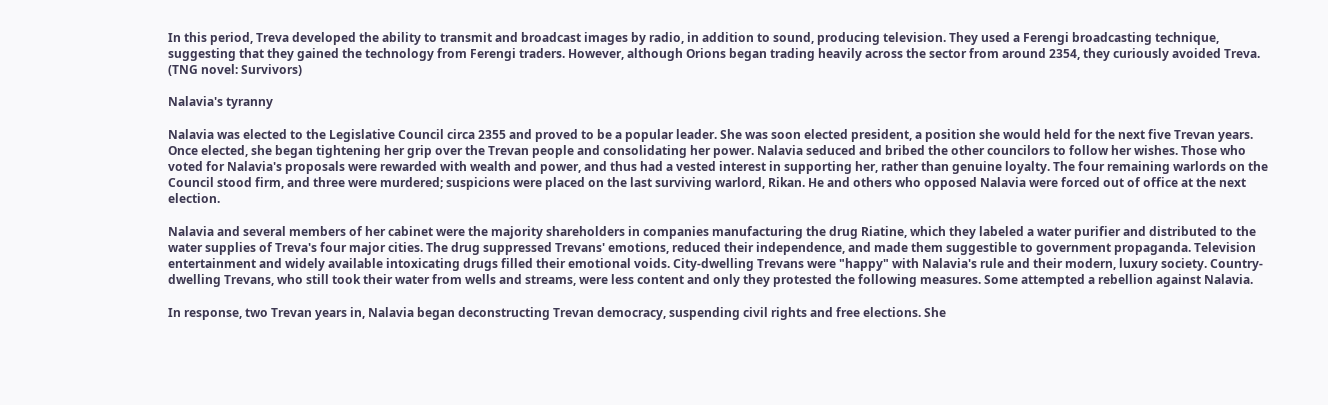In this period, Treva developed the ability to transmit and broadcast images by radio, in addition to sound, producing television. They used a Ferengi broadcasting technique, suggesting that they gained the technology from Ferengi traders. However, although Orions began trading heavily across the sector from around 2354, they curiously avoided Treva. (TNG novel: Survivors)

Nalavia's tyranny

Nalavia was elected to the Legislative Council circa 2355 and proved to be a popular leader. She was soon elected president, a position she would held for the next five Trevan years. Once elected, she began tightening her grip over the Trevan people and consolidating her power. Nalavia seduced and bribed the other councilors to follow her wishes. Those who voted for Nalavia's proposals were rewarded with wealth and power, and thus had a vested interest in supporting her, rather than genuine loyalty. The four remaining warlords on the Council stood firm, and three were murdered; suspicions were placed on the last surviving warlord, Rikan. He and others who opposed Nalavia were forced out of office at the next election.

Nalavia and several members of her cabinet were the majority shareholders in companies manufacturing the drug Riatine, which they labeled a water purifier and distributed to the water supplies of Treva's four major cities. The drug suppressed Trevans' emotions, reduced their independence, and made them suggestible to government propaganda. Television entertainment and widely available intoxicating drugs filled their emotional voids. City-dwelling Trevans were "happy" with Nalavia's rule and their modern, luxury society. Country-dwelling Trevans, who still took their water from wells and streams, were less content and only they protested the following measures. Some attempted a rebellion against Nalavia.

In response, two Trevan years in, Nalavia began deconstructing Trevan democracy, suspending civil rights and free elections. She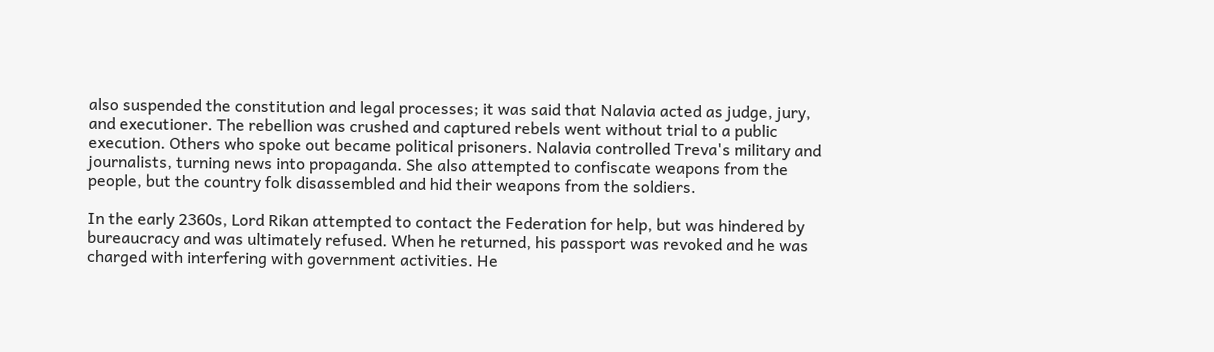also suspended the constitution and legal processes; it was said that Nalavia acted as judge, jury, and executioner. The rebellion was crushed and captured rebels went without trial to a public execution. Others who spoke out became political prisoners. Nalavia controlled Treva's military and journalists, turning news into propaganda. She also attempted to confiscate weapons from the people, but the country folk disassembled and hid their weapons from the soldiers.

In the early 2360s, Lord Rikan attempted to contact the Federation for help, but was hindered by bureaucracy and was ultimately refused. When he returned, his passport was revoked and he was charged with interfering with government activities. He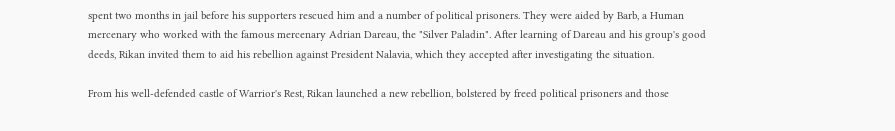spent two months in jail before his supporters rescued him and a number of political prisoners. They were aided by Barb, a Human mercenary who worked with the famous mercenary Adrian Dareau, the "Silver Paladin". After learning of Dareau and his group's good deeds, Rikan invited them to aid his rebellion against President Nalavia, which they accepted after investigating the situation.

From his well-defended castle of Warrior's Rest, Rikan launched a new rebellion, bolstered by freed political prisoners and those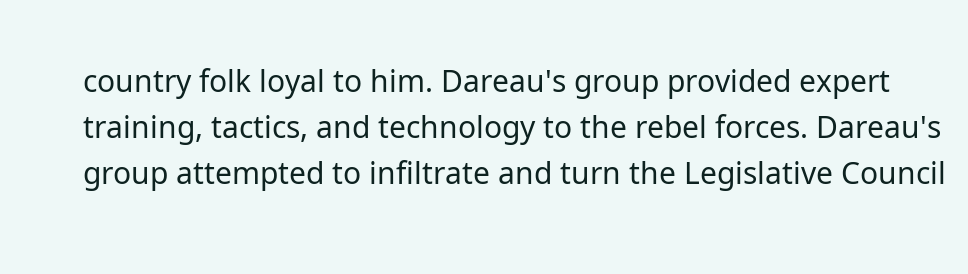country folk loyal to him. Dareau's group provided expert training, tactics, and technology to the rebel forces. Dareau's group attempted to infiltrate and turn the Legislative Council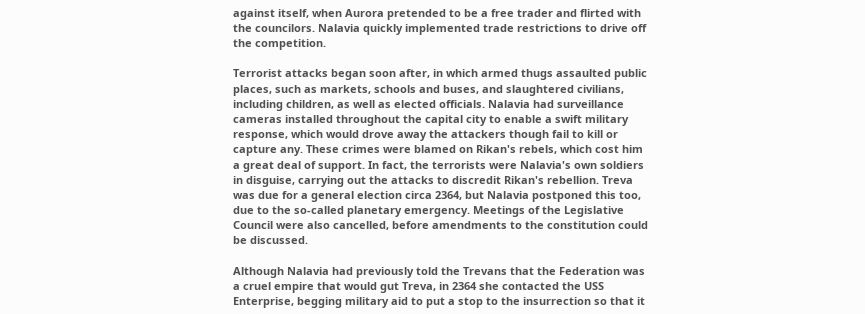against itself, when Aurora pretended to be a free trader and flirted with the councilors. Nalavia quickly implemented trade restrictions to drive off the competition.

Terrorist attacks began soon after, in which armed thugs assaulted public places, such as markets, schools and buses, and slaughtered civilians, including children, as well as elected officials. Nalavia had surveillance cameras installed throughout the capital city to enable a swift military response, which would drove away the attackers though fail to kill or capture any. These crimes were blamed on Rikan's rebels, which cost him a great deal of support. In fact, the terrorists were Nalavia's own soldiers in disguise, carrying out the attacks to discredit Rikan's rebellion. Treva was due for a general election circa 2364, but Nalavia postponed this too, due to the so-called planetary emergency. Meetings of the Legislative Council were also cancelled, before amendments to the constitution could be discussed.

Although Nalavia had previously told the Trevans that the Federation was a cruel empire that would gut Treva, in 2364 she contacted the USS Enterprise, begging military aid to put a stop to the insurrection so that it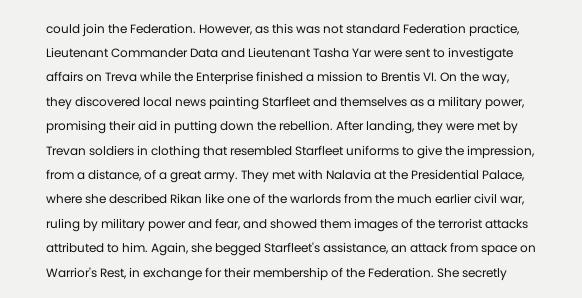could join the Federation. However, as this was not standard Federation practice, Lieutenant Commander Data and Lieutenant Tasha Yar were sent to investigate affairs on Treva while the Enterprise finished a mission to Brentis VI. On the way, they discovered local news painting Starfleet and themselves as a military power, promising their aid in putting down the rebellion. After landing, they were met by Trevan soldiers in clothing that resembled Starfleet uniforms to give the impression, from a distance, of a great army. They met with Nalavia at the Presidential Palace, where she described Rikan like one of the warlords from the much earlier civil war, ruling by military power and fear, and showed them images of the terrorist attacks attributed to him. Again, she begged Starfleet's assistance, an attack from space on Warrior's Rest, in exchange for their membership of the Federation. She secretly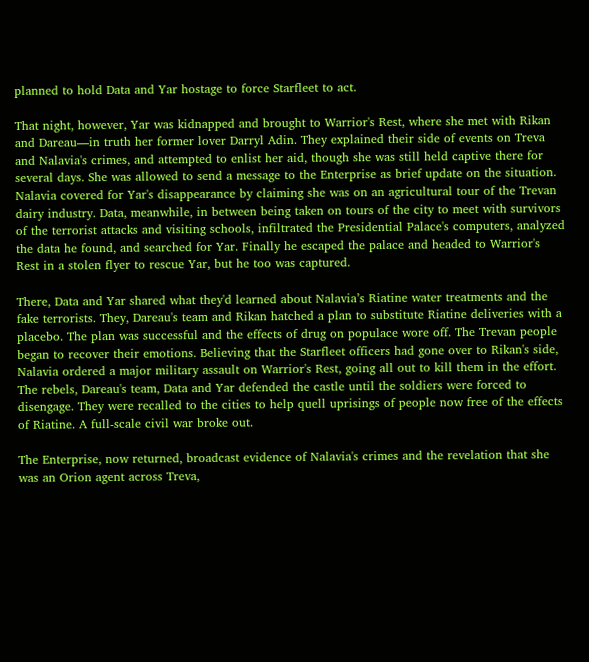planned to hold Data and Yar hostage to force Starfleet to act.

That night, however, Yar was kidnapped and brought to Warrior's Rest, where she met with Rikan and Dareau—in truth her former lover Darryl Adin. They explained their side of events on Treva and Nalavia's crimes, and attempted to enlist her aid, though she was still held captive there for several days. She was allowed to send a message to the Enterprise as brief update on the situation. Nalavia covered for Yar's disappearance by claiming she was on an agricultural tour of the Trevan dairy industry. Data, meanwhile, in between being taken on tours of the city to meet with survivors of the terrorist attacks and visiting schools, infiltrated the Presidential Palace's computers, analyzed the data he found, and searched for Yar. Finally he escaped the palace and headed to Warrior's Rest in a stolen flyer to rescue Yar, but he too was captured.

There, Data and Yar shared what they'd learned about Nalavia’s Riatine water treatments and the fake terrorists. They, Dareau's team and Rikan hatched a plan to substitute Riatine deliveries with a placebo. The plan was successful and the effects of drug on populace wore off. The Trevan people began to recover their emotions. Believing that the Starfleet officers had gone over to Rikan's side, Nalavia ordered a major military assault on Warrior's Rest, going all out to kill them in the effort. The rebels, Dareau's team, Data and Yar defended the castle until the soldiers were forced to disengage. They were recalled to the cities to help quell uprisings of people now free of the effects of Riatine. A full-scale civil war broke out.

The Enterprise, now returned, broadcast evidence of Nalavia's crimes and the revelation that she was an Orion agent across Treva,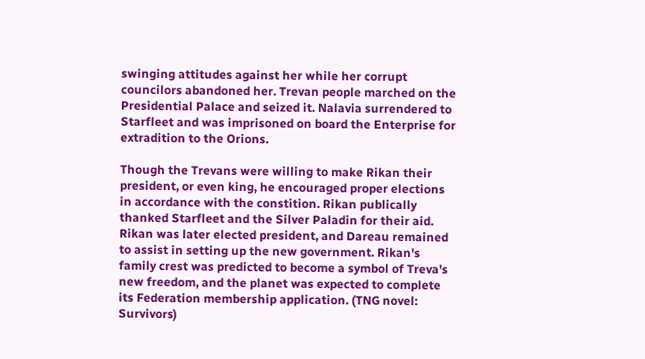swinging attitudes against her while her corrupt councilors abandoned her. Trevan people marched on the Presidential Palace and seized it. Nalavia surrendered to Starfleet and was imprisoned on board the Enterprise for extradition to the Orions.

Though the Trevans were willing to make Rikan their president, or even king, he encouraged proper elections in accordance with the constition. Rikan publically thanked Starfleet and the Silver Paladin for their aid. Rikan was later elected president, and Dareau remained to assist in setting up the new government. Rikan's family crest was predicted to become a symbol of Treva's new freedom, and the planet was expected to complete its Federation membership application. (TNG novel: Survivors)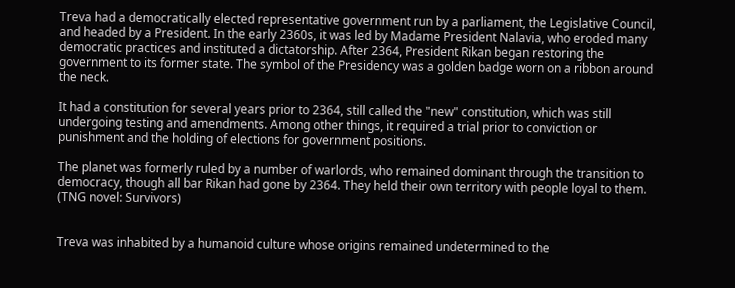Treva had a democratically elected representative government run by a parliament, the Legislative Council, and headed by a President. In the early 2360s, it was led by Madame President Nalavia, who eroded many democratic practices and instituted a dictatorship. After 2364, President Rikan began restoring the government to its former state. The symbol of the Presidency was a golden badge worn on a ribbon around the neck.

It had a constitution for several years prior to 2364, still called the "new" constitution, which was still undergoing testing and amendments. Among other things, it required a trial prior to conviction or punishment and the holding of elections for government positions.

The planet was formerly ruled by a number of warlords, who remained dominant through the transition to democracy, though all bar Rikan had gone by 2364. They held their own territory with people loyal to them. (TNG novel: Survivors)


Treva was inhabited by a humanoid culture whose origins remained undetermined to the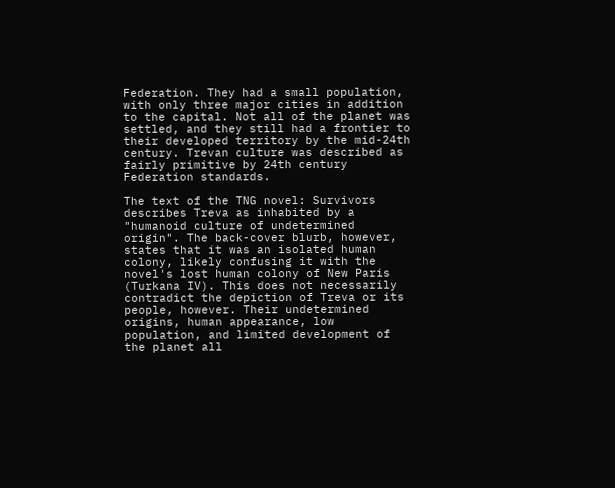Federation. They had a small population, with only three major cities in addition to the capital. Not all of the planet was settled, and they still had a frontier to their developed territory by the mid-24th century. Trevan culture was described as fairly primitive by 24th century Federation standards.

The text of the TNG novel: Survivors describes Treva as inhabited by a "humanoid culture of undetermined origin". The back-cover blurb, however, states that it was an isolated human colony, likely confusing it with the novel's lost human colony of New Paris (Turkana IV). This does not necessarily contradict the depiction of Treva or its people, however. Their undetermined origins, human appearance, low population, and limited development of the planet all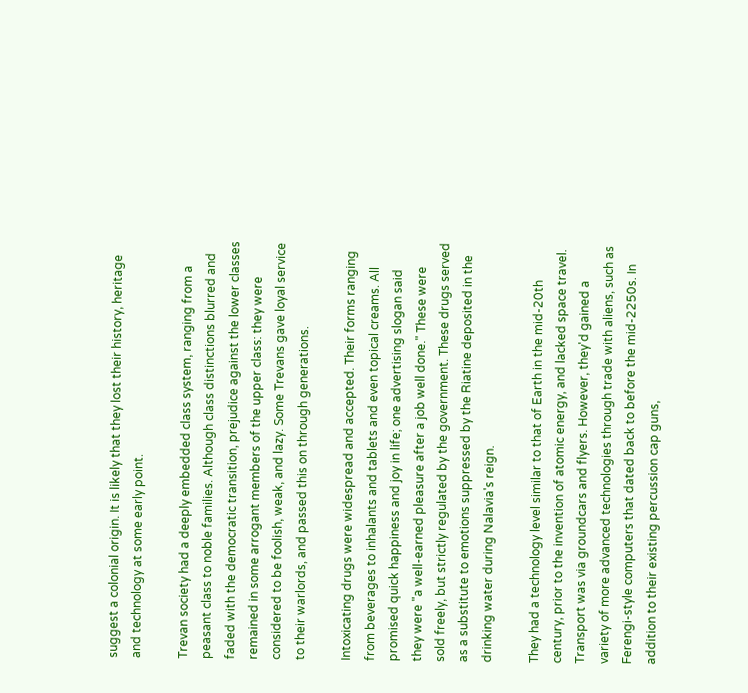suggest a colonial origin. It is likely that they lost their history, heritage and technology at some early point.

Trevan society had a deeply embedded class system, ranging from a peasant class to noble families. Although class distinctions blurred and faded with the democratic transition, prejudice against the lower classes remained in some arrogant members of the upper class: they were considered to be foolish, weak, and lazy. Some Trevans gave loyal service to their warlords, and passed this on through generations.

Intoxicating drugs were widespread and accepted. Their forms ranging from beverages to inhalants and tablets and even topical creams. All promised quick happiness and joy in life; one advertising slogan said they were "a well-earned pleasure after a job well done." These were sold freely, but strictly regulated by the government. These drugs served as a substitute to emotions suppressed by the Riatine deposited in the drinking water during Nalavia's reign.

They had a technology level similar to that of Earth in the mid-20th century, prior to the invention of atomic energy, and lacked space travel. Transport was via groundcars and flyers. However, they'd gained a variety of more advanced technologies through trade with aliens, such as Ferengi-style computers that dated back to before the mid-2250s. In addition to their existing percussion cap guns,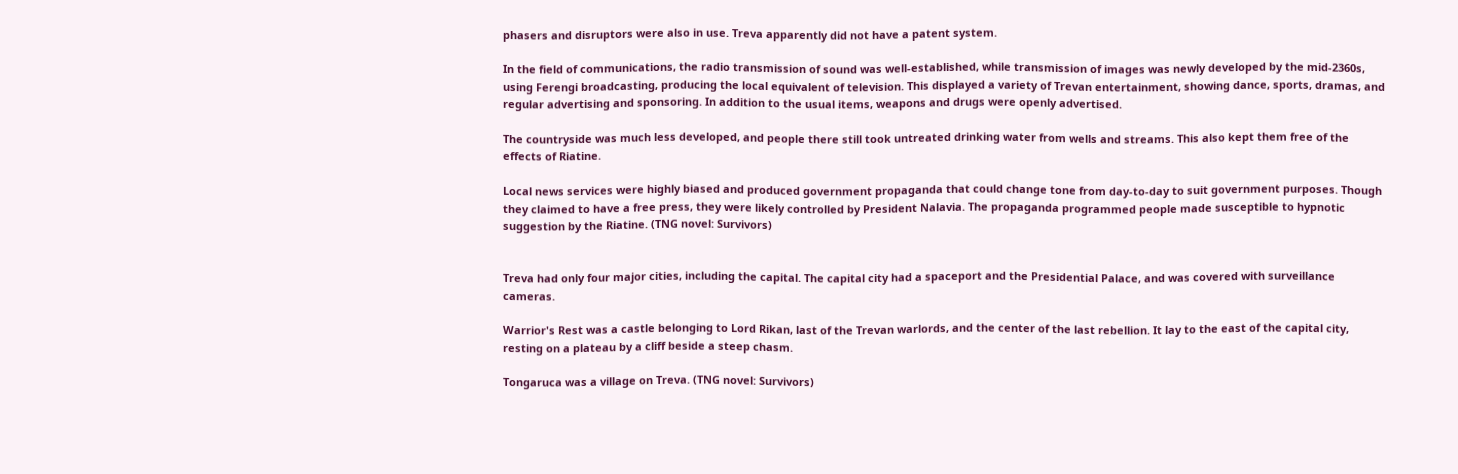phasers and disruptors were also in use. Treva apparently did not have a patent system.

In the field of communications, the radio transmission of sound was well-established, while transmission of images was newly developed by the mid-2360s, using Ferengi broadcasting, producing the local equivalent of television. This displayed a variety of Trevan entertainment, showing dance, sports, dramas, and regular advertising and sponsoring. In addition to the usual items, weapons and drugs were openly advertised.

The countryside was much less developed, and people there still took untreated drinking water from wells and streams. This also kept them free of the effects of Riatine.

Local news services were highly biased and produced government propaganda that could change tone from day-to-day to suit government purposes. Though they claimed to have a free press, they were likely controlled by President Nalavia. The propaganda programmed people made susceptible to hypnotic suggestion by the Riatine. (TNG novel: Survivors)


Treva had only four major cities, including the capital. The capital city had a spaceport and the Presidential Palace, and was covered with surveillance cameras.

Warrior's Rest was a castle belonging to Lord Rikan, last of the Trevan warlords, and the center of the last rebellion. It lay to the east of the capital city, resting on a plateau by a cliff beside a steep chasm.

Tongaruca was a village on Treva. (TNG novel: Survivors)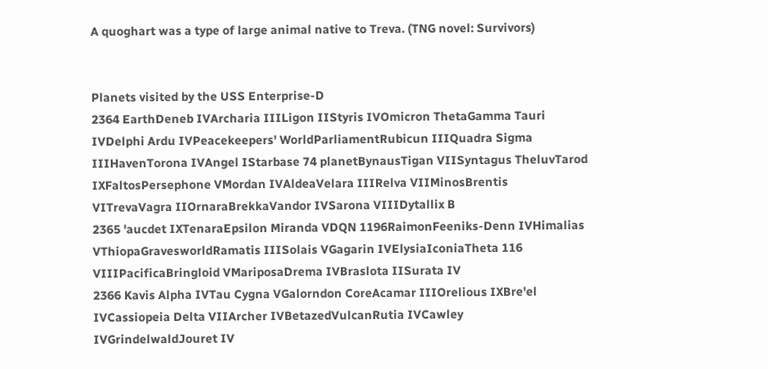A quoghart was a type of large animal native to Treva. (TNG novel: Survivors)


Planets visited by the USS Enterprise-D
2364 EarthDeneb IVArcharia IIILigon IIStyris IVOmicron ThetaGamma Tauri IVDelphi Ardu IVPeacekeepers' WorldParliamentRubicun IIIQuadra Sigma IIIHavenTorona IVAngel IStarbase 74 planetBynausTigan VIISyntagus TheluvTarod IXFaltosPersephone VMordan IVAldeaVelara IIIRelva VIIMinosBrentis VITrevaVagra IIOrnaraBrekkaVandor IVSarona VIIIDytallix B
2365 'aucdet IXTenaraEpsilon Miranda VDQN 1196RaimonFeeniks-Denn IVHimalias VThiopaGravesworldRamatis IIISolais VGagarin IVElysiaIconiaTheta 116 VIIIPacificaBringloid VMariposaDrema IVBraslota IISurata IV
2366 Kavis Alpha IVTau Cygna VGalorndon CoreAcamar IIIOrelious IXBre'el IVCassiopeia Delta VIIArcher IVBetazedVulcanRutia IVCawley IVGrindelwaldJouret IV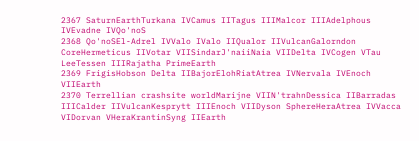2367 SaturnEarthTurkana IVCamus IITagus IIIMalcor IIIAdelphous IVEvadne IVQo'noS
2368 Qo'noSEl-Adrel IVValo IValo IIQualor IIVulcanGalorndon CoreHermeticus IIVotar VIISindarJ'naiiNaia VIIDelta IVCogen VTau LeeTessen IIIRajatha PrimeEarth
2369 FrigisHobson Delta IIBajorElohRiatAtrea IVNervala IVEnoch VIIEarth
2370 Terrellian crashsite worldMarijne VIIN'trahnDessica IIBarradas IIICalder IIVulcanKesprytt IIIEnoch VIIDyson SphereHeraAtrea IVVacca VIDorvan VHeraKrantinSyng IIEarth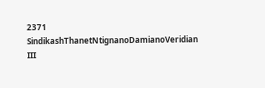2371 SindikashThanetNtignanoDamianoVeridian III